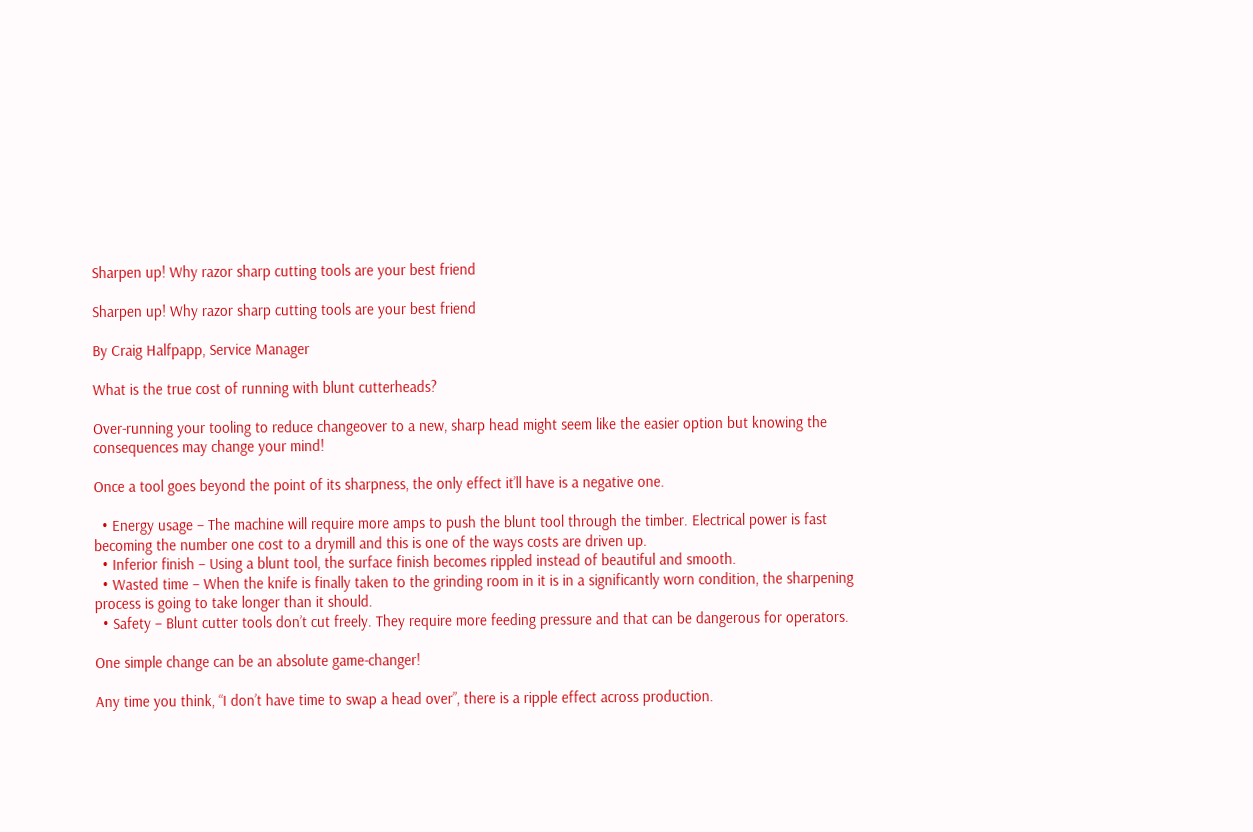Sharpen up! Why razor sharp cutting tools are your best friend

Sharpen up! Why razor sharp cutting tools are your best friend

By Craig Halfpapp, Service Manager

What is the true cost of running with blunt cutterheads?

Over-running your tooling to reduce changeover to a new, sharp head might seem like the easier option but knowing the consequences may change your mind!

Once a tool goes beyond the point of its sharpness, the only effect it’ll have is a negative one.

  • Energy usage – The machine will require more amps to push the blunt tool through the timber. Electrical power is fast becoming the number one cost to a drymill and this is one of the ways costs are driven up.
  • Inferior finish – Using a blunt tool, the surface finish becomes rippled instead of beautiful and smooth.
  • Wasted time – When the knife is finally taken to the grinding room in it is in a significantly worn condition, the sharpening process is going to take longer than it should.
  • Safety – Blunt cutter tools don’t cut freely. They require more feeding pressure and that can be dangerous for operators.

One simple change can be an absolute game-changer!

Any time you think, “I don’t have time to swap a head over”, there is a ripple effect across production.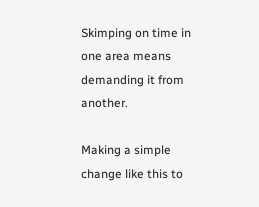Skimping on time in one area means demanding it from another.

Making a simple change like this to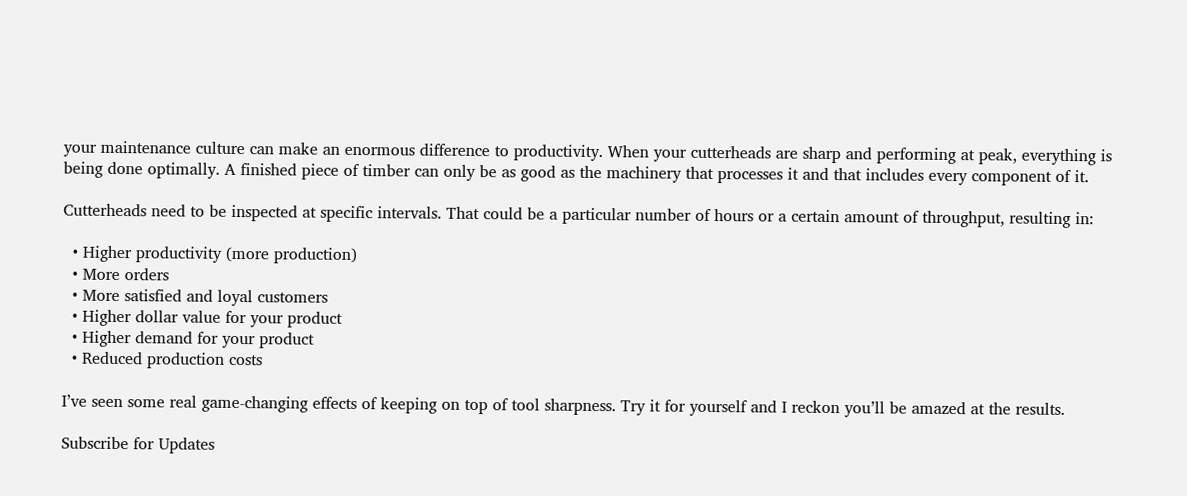your maintenance culture can make an enormous difference to productivity. When your cutterheads are sharp and performing at peak, everything is being done optimally. A finished piece of timber can only be as good as the machinery that processes it and that includes every component of it.

Cutterheads need to be inspected at specific intervals. That could be a particular number of hours or a certain amount of throughput, resulting in:

  • Higher productivity (more production)
  • More orders
  • More satisfied and loyal customers
  • Higher dollar value for your product
  • Higher demand for your product
  • Reduced production costs

I’ve seen some real game-changing effects of keeping on top of tool sharpness. Try it for yourself and I reckon you’ll be amazed at the results.

Subscribe for Updates